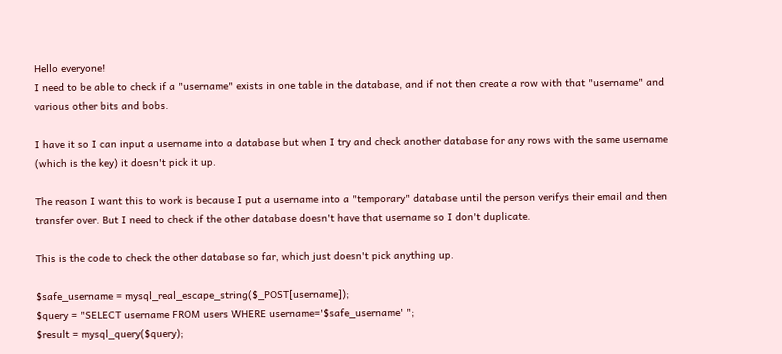Hello everyone!
I need to be able to check if a "username" exists in one table in the database, and if not then create a row with that "username" and various other bits and bobs.

I have it so I can input a username into a database but when I try and check another database for any rows with the same username (which is the key) it doesn't pick it up.

The reason I want this to work is because I put a username into a "temporary" database until the person verifys their email and then transfer over. But I need to check if the other database doesn't have that username so I don't duplicate.

This is the code to check the other database so far, which just doesn't pick anything up.

$safe_username = mysql_real_escape_string($_POST[username]);
$query = "SELECT username FROM users WHERE username='$safe_username' ";
$result = mysql_query($query);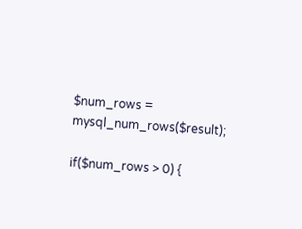$num_rows = mysql_num_rows($result);

if($num_rows > 0) {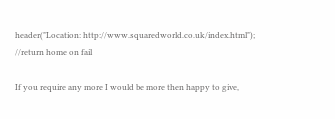header("Location: http://www.squaredworld.co.uk/index.html"); //return home on fail

If you require any more I would be more then happy to give,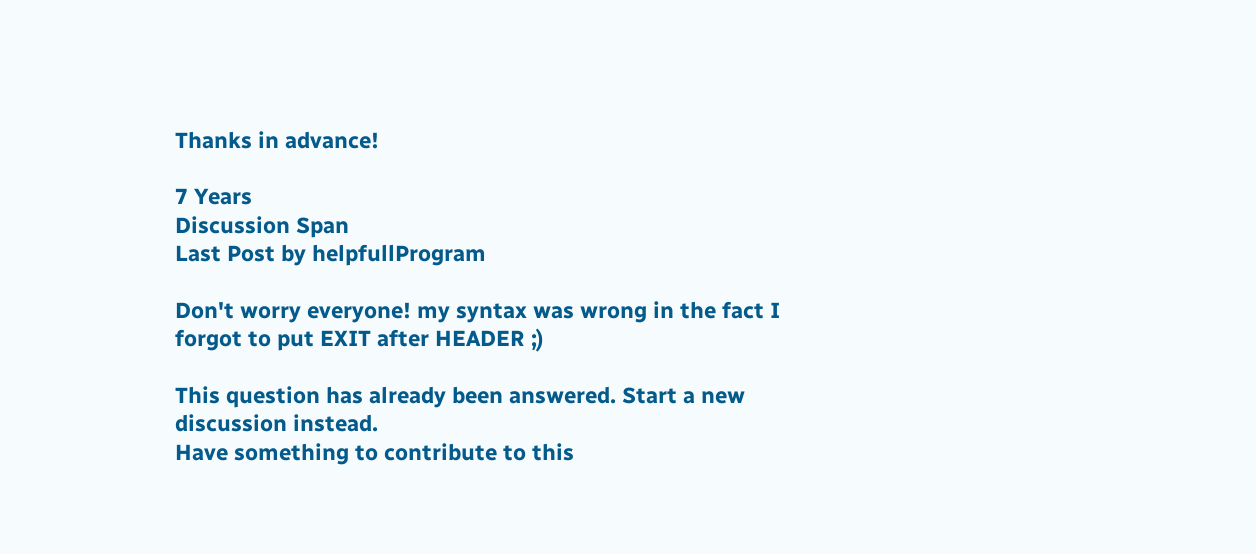Thanks in advance!

7 Years
Discussion Span
Last Post by helpfullProgram

Don't worry everyone! my syntax was wrong in the fact I forgot to put EXIT after HEADER ;)

This question has already been answered. Start a new discussion instead.
Have something to contribute to this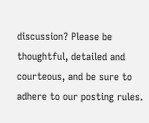discussion? Please be thoughtful, detailed and courteous, and be sure to adhere to our posting rules.